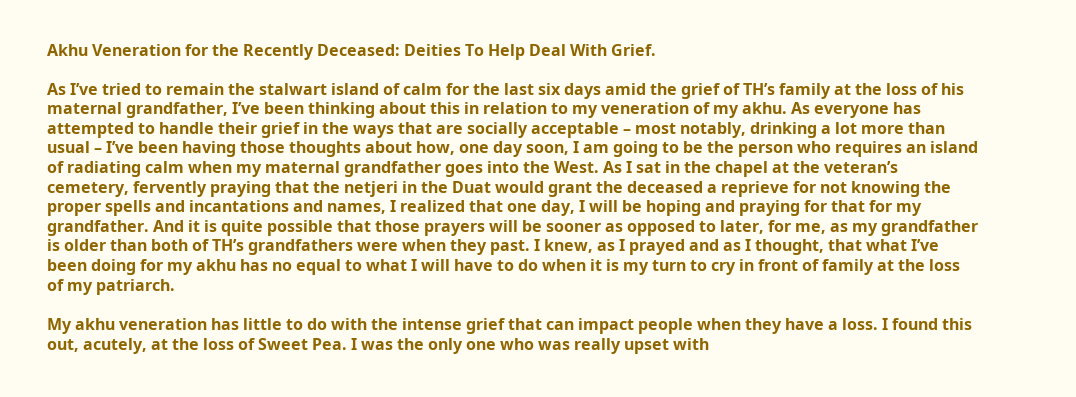Akhu Veneration for the Recently Deceased: Deities To Help Deal With Grief.

As I’ve tried to remain the stalwart island of calm for the last six days amid the grief of TH’s family at the loss of his maternal grandfather, I’ve been thinking about this in relation to my veneration of my akhu. As everyone has attempted to handle their grief in the ways that are socially acceptable – most notably, drinking a lot more than usual – I’ve been having those thoughts about how, one day soon, I am going to be the person who requires an island of radiating calm when my maternal grandfather goes into the West. As I sat in the chapel at the veteran’s cemetery, fervently praying that the netjeri in the Duat would grant the deceased a reprieve for not knowing the proper spells and incantations and names, I realized that one day, I will be hoping and praying for that for my grandfather. And it is quite possible that those prayers will be sooner as opposed to later, for me, as my grandfather is older than both of TH’s grandfathers were when they past. I knew, as I prayed and as I thought, that what I’ve been doing for my akhu has no equal to what I will have to do when it is my turn to cry in front of family at the loss of my patriarch.

My akhu veneration has little to do with the intense grief that can impact people when they have a loss. I found this out, acutely, at the loss of Sweet Pea. I was the only one who was really upset with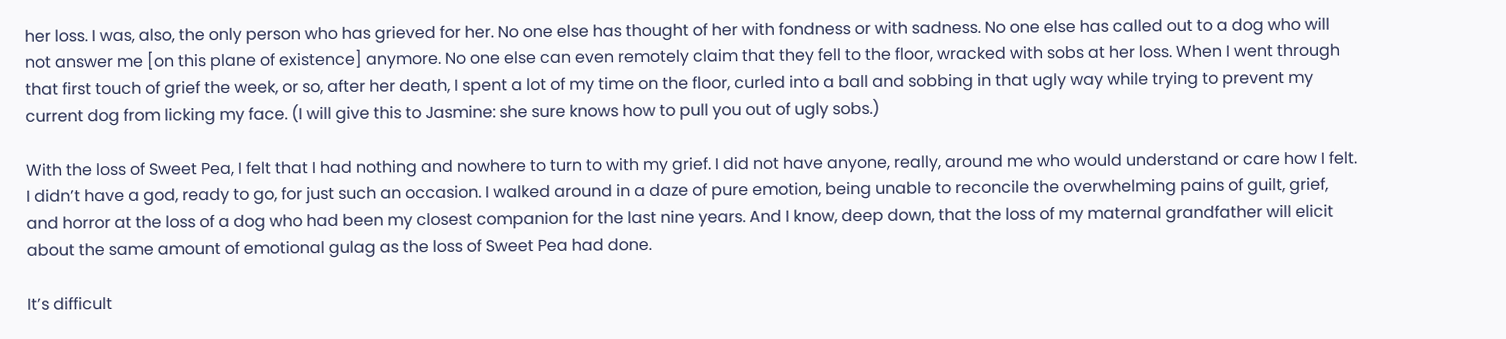her loss. I was, also, the only person who has grieved for her. No one else has thought of her with fondness or with sadness. No one else has called out to a dog who will not answer me [on this plane of existence] anymore. No one else can even remotely claim that they fell to the floor, wracked with sobs at her loss. When I went through that first touch of grief the week, or so, after her death, I spent a lot of my time on the floor, curled into a ball and sobbing in that ugly way while trying to prevent my current dog from licking my face. (I will give this to Jasmine: she sure knows how to pull you out of ugly sobs.)

With the loss of Sweet Pea, I felt that I had nothing and nowhere to turn to with my grief. I did not have anyone, really, around me who would understand or care how I felt. I didn’t have a god, ready to go, for just such an occasion. I walked around in a daze of pure emotion, being unable to reconcile the overwhelming pains of guilt, grief, and horror at the loss of a dog who had been my closest companion for the last nine years. And I know, deep down, that the loss of my maternal grandfather will elicit about the same amount of emotional gulag as the loss of Sweet Pea had done.

It’s difficult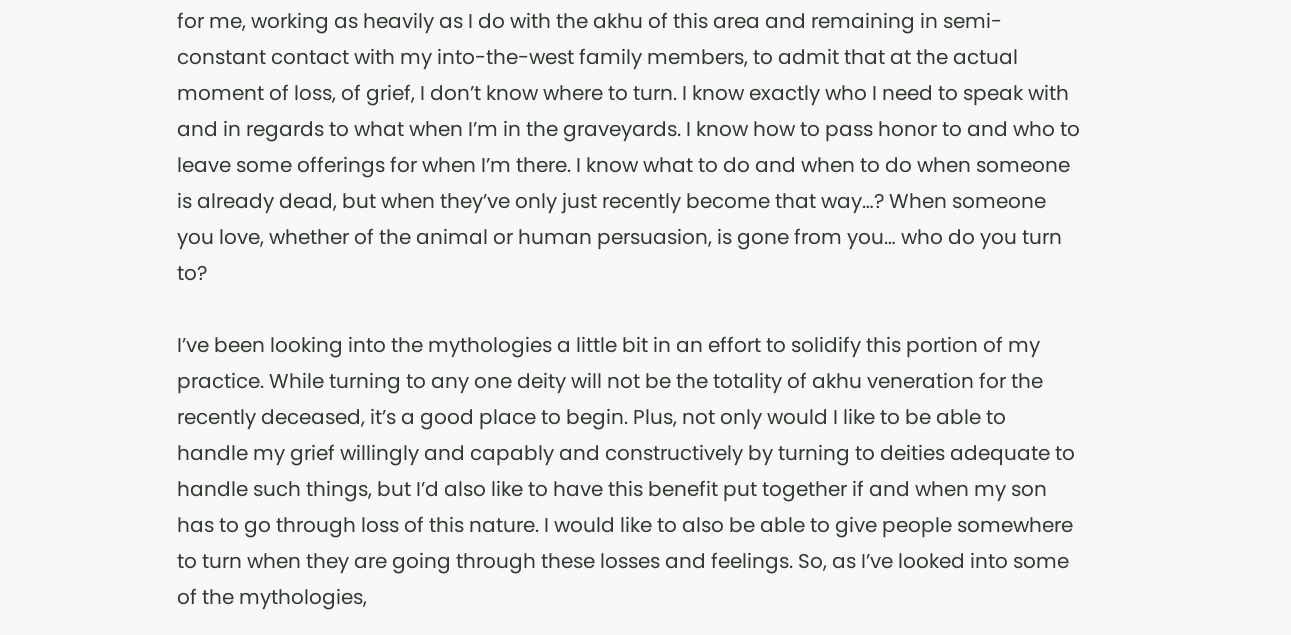for me, working as heavily as I do with the akhu of this area and remaining in semi-constant contact with my into-the-west family members, to admit that at the actual moment of loss, of grief, I don’t know where to turn. I know exactly who I need to speak with and in regards to what when I’m in the graveyards. I know how to pass honor to and who to leave some offerings for when I’m there. I know what to do and when to do when someone is already dead, but when they’ve only just recently become that way…? When someone you love, whether of the animal or human persuasion, is gone from you… who do you turn to?

I’ve been looking into the mythologies a little bit in an effort to solidify this portion of my practice. While turning to any one deity will not be the totality of akhu veneration for the recently deceased, it’s a good place to begin. Plus, not only would I like to be able to handle my grief willingly and capably and constructively by turning to deities adequate to handle such things, but I’d also like to have this benefit put together if and when my son has to go through loss of this nature. I would like to also be able to give people somewhere to turn when they are going through these losses and feelings. So, as I’ve looked into some of the mythologies,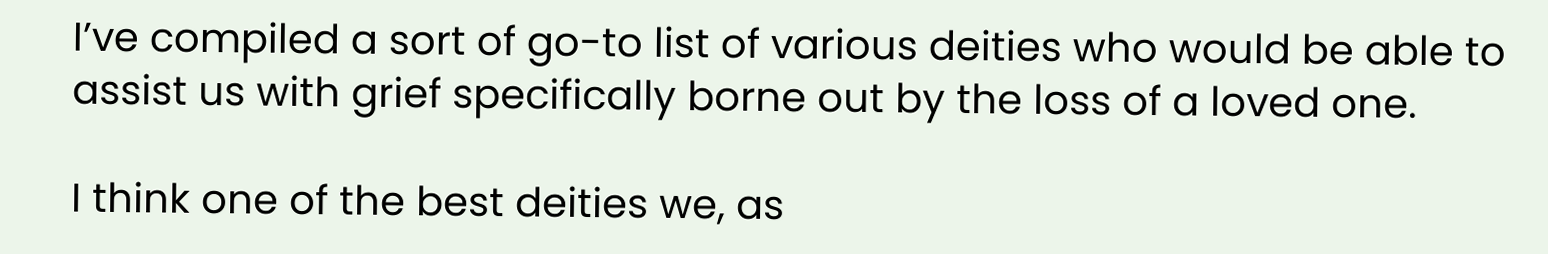I’ve compiled a sort of go-to list of various deities who would be able to assist us with grief specifically borne out by the loss of a loved one.

I think one of the best deities we, as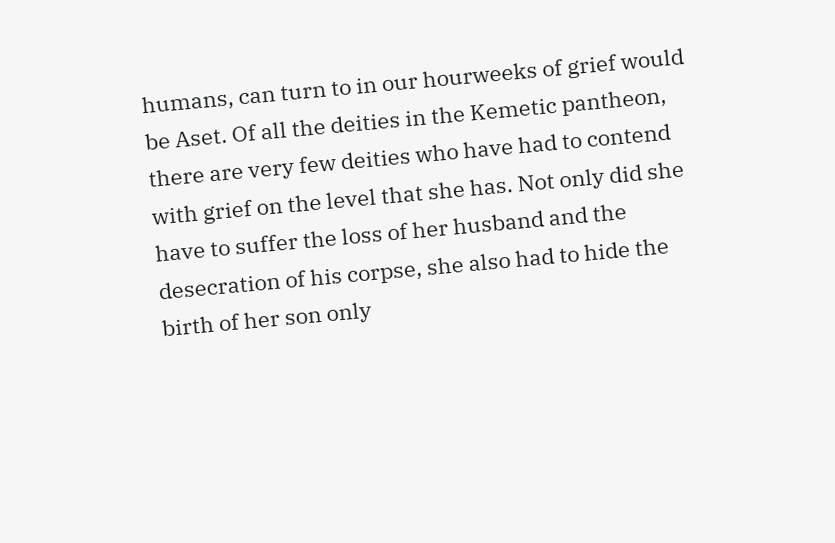humans, can turn to in our hourweeks of grief would be Aset. Of all the deities in the Kemetic pantheon, there are very few deities who have had to contend with grief on the level that she has. Not only did she have to suffer the loss of her husband and the desecration of his corpse, she also had to hide the birth of her son only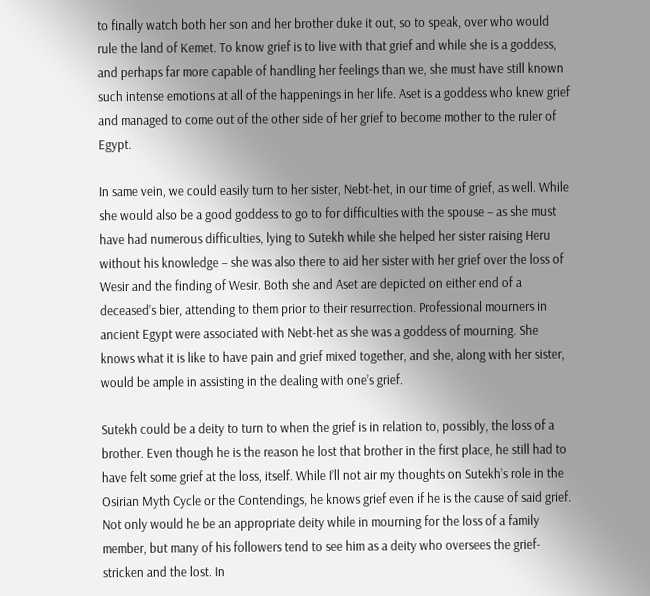to finally watch both her son and her brother duke it out, so to speak, over who would rule the land of Kemet. To know grief is to live with that grief and while she is a goddess, and perhaps far more capable of handling her feelings than we, she must have still known such intense emotions at all of the happenings in her life. Aset is a goddess who knew grief and managed to come out of the other side of her grief to become mother to the ruler of Egypt.

In same vein, we could easily turn to her sister, Nebt-het, in our time of grief, as well. While she would also be a good goddess to go to for difficulties with the spouse – as she must have had numerous difficulties, lying to Sutekh while she helped her sister raising Heru without his knowledge – she was also there to aid her sister with her grief over the loss of Wesir and the finding of Wesir. Both she and Aset are depicted on either end of a deceased’s bier, attending to them prior to their resurrection. Professional mourners in ancient Egypt were associated with Nebt-het as she was a goddess of mourning. She knows what it is like to have pain and grief mixed together, and she, along with her sister, would be ample in assisting in the dealing with one’s grief.

Sutekh could be a deity to turn to when the grief is in relation to, possibly, the loss of a brother. Even though he is the reason he lost that brother in the first place, he still had to have felt some grief at the loss, itself. While I’ll not air my thoughts on Sutekh’s role in the Osirian Myth Cycle or the Contendings, he knows grief even if he is the cause of said grief. Not only would he be an appropriate deity while in mourning for the loss of a family member, but many of his followers tend to see him as a deity who oversees the grief-stricken and the lost. In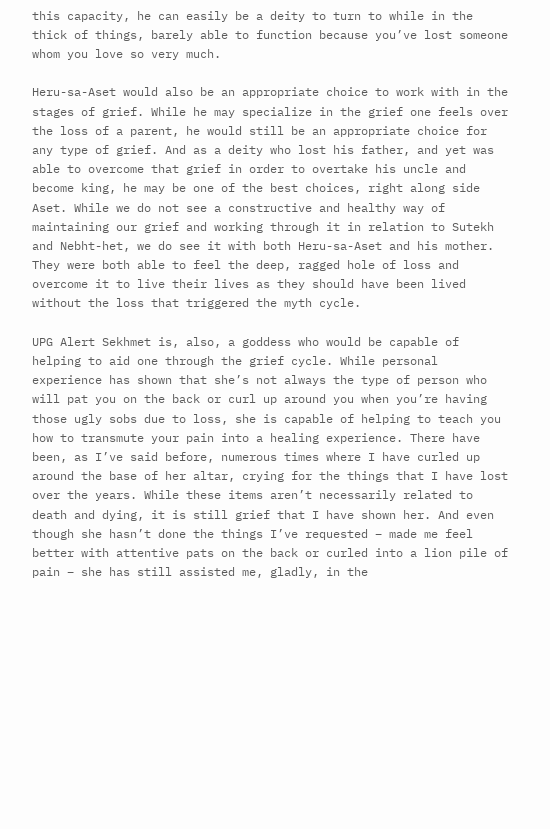this capacity, he can easily be a deity to turn to while in the thick of things, barely able to function because you’ve lost someone whom you love so very much.

Heru-sa-Aset would also be an appropriate choice to work with in the stages of grief. While he may specialize in the grief one feels over the loss of a parent, he would still be an appropriate choice for any type of grief. And as a deity who lost his father, and yet was able to overcome that grief in order to overtake his uncle and become king, he may be one of the best choices, right along side Aset. While we do not see a constructive and healthy way of maintaining our grief and working through it in relation to Sutekh and Nebht-het, we do see it with both Heru-sa-Aset and his mother. They were both able to feel the deep, ragged hole of loss and overcome it to live their lives as they should have been lived without the loss that triggered the myth cycle.

UPG Alert Sekhmet is, also, a goddess who would be capable of helping to aid one through the grief cycle. While personal experience has shown that she’s not always the type of person who will pat you on the back or curl up around you when you’re having those ugly sobs due to loss, she is capable of helping to teach you how to transmute your pain into a healing experience. There have been, as I’ve said before, numerous times where I have curled up around the base of her altar, crying for the things that I have lost over the years. While these items aren’t necessarily related to death and dying, it is still grief that I have shown her. And even though she hasn’t done the things I’ve requested – made me feel better with attentive pats on the back or curled into a lion pile of pain – she has still assisted me, gladly, in the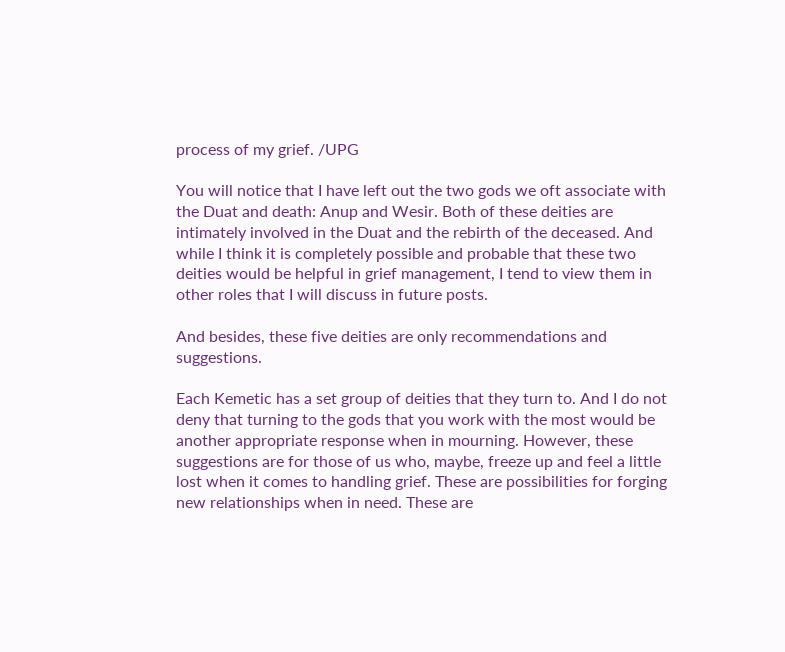process of my grief. /UPG

You will notice that I have left out the two gods we oft associate with the Duat and death: Anup and Wesir. Both of these deities are intimately involved in the Duat and the rebirth of the deceased. And while I think it is completely possible and probable that these two deities would be helpful in grief management, I tend to view them in other roles that I will discuss in future posts.

And besides, these five deities are only recommendations and suggestions.

Each Kemetic has a set group of deities that they turn to. And I do not deny that turning to the gods that you work with the most would be another appropriate response when in mourning. However, these suggestions are for those of us who, maybe, freeze up and feel a little lost when it comes to handling grief. These are possibilities for forging new relationships when in need. These are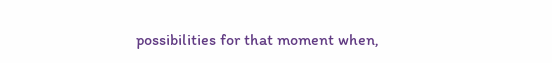possibilities for that moment when,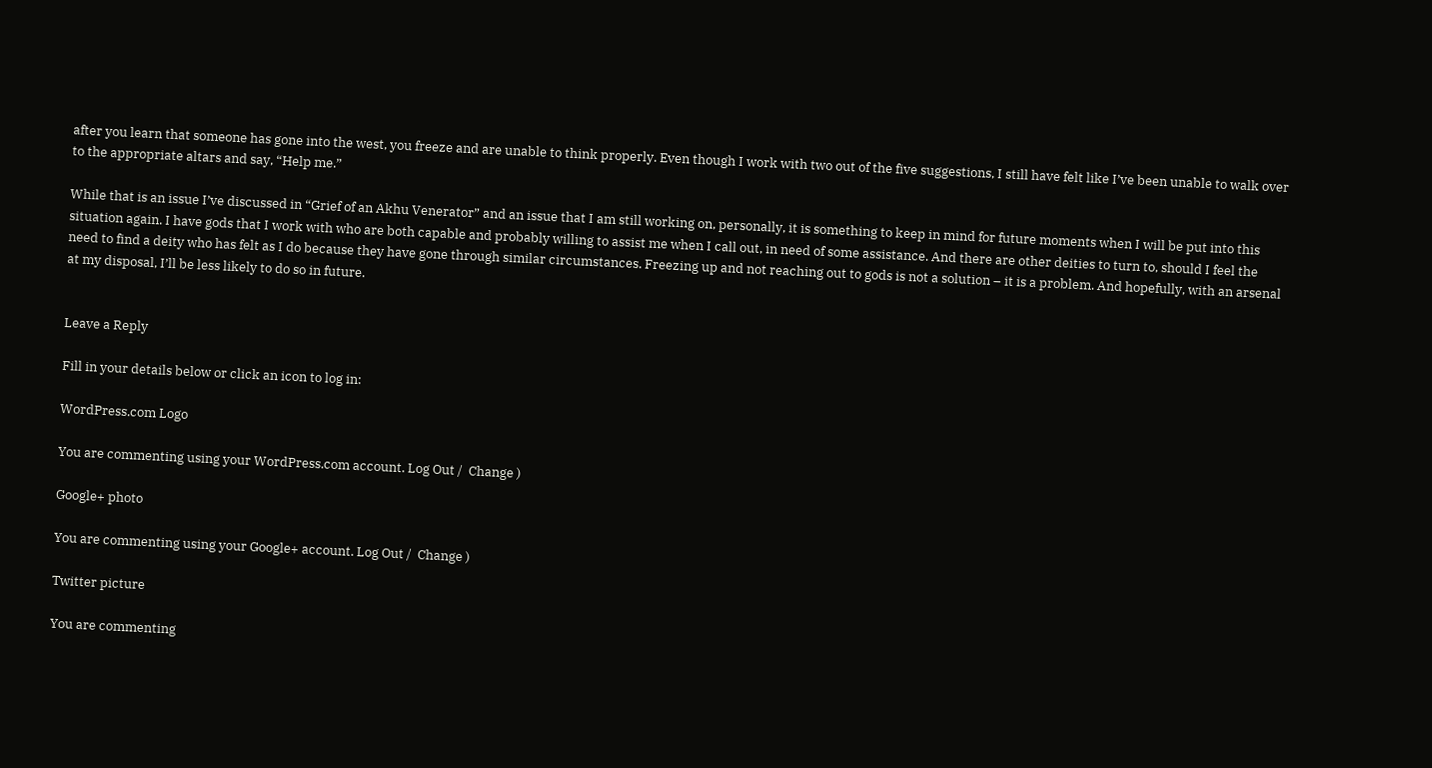after you learn that someone has gone into the west, you freeze and are unable to think properly. Even though I work with two out of the five suggestions, I still have felt like I’ve been unable to walk over to the appropriate altars and say, “Help me.”

While that is an issue I’ve discussed in “Grief of an Akhu Venerator” and an issue that I am still working on, personally, it is something to keep in mind for future moments when I will be put into this situation again. I have gods that I work with who are both capable and probably willing to assist me when I call out, in need of some assistance. And there are other deities to turn to, should I feel the need to find a deity who has felt as I do because they have gone through similar circumstances. Freezing up and not reaching out to gods is not a solution – it is a problem. And hopefully, with an arsenal at my disposal, I’ll be less likely to do so in future.


Leave a Reply

Fill in your details below or click an icon to log in:

WordPress.com Logo

You are commenting using your WordPress.com account. Log Out /  Change )

Google+ photo

You are commenting using your Google+ account. Log Out /  Change )

Twitter picture

You are commenting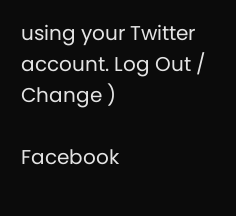using your Twitter account. Log Out /  Change )

Facebook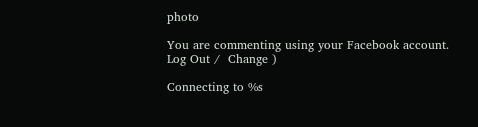photo

You are commenting using your Facebook account. Log Out /  Change )

Connecting to %s